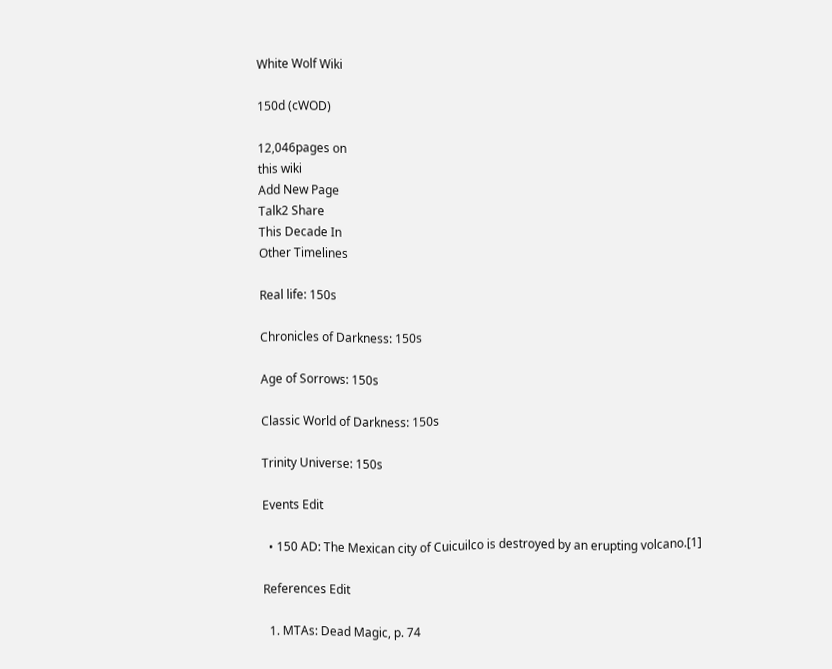White Wolf Wiki

150d (cWOD)

12,046pages on
this wiki
Add New Page
Talk2 Share
This Decade In
Other Timelines

Real life: 150s

Chronicles of Darkness: 150s

Age of Sorrows: 150s

Classic World of Darkness: 150s

Trinity Universe: 150s

Events Edit

  • 150 AD: The Mexican city of Cuicuilco is destroyed by an erupting volcano.[1]

References Edit

  1. MTAs: Dead Magic, p. 74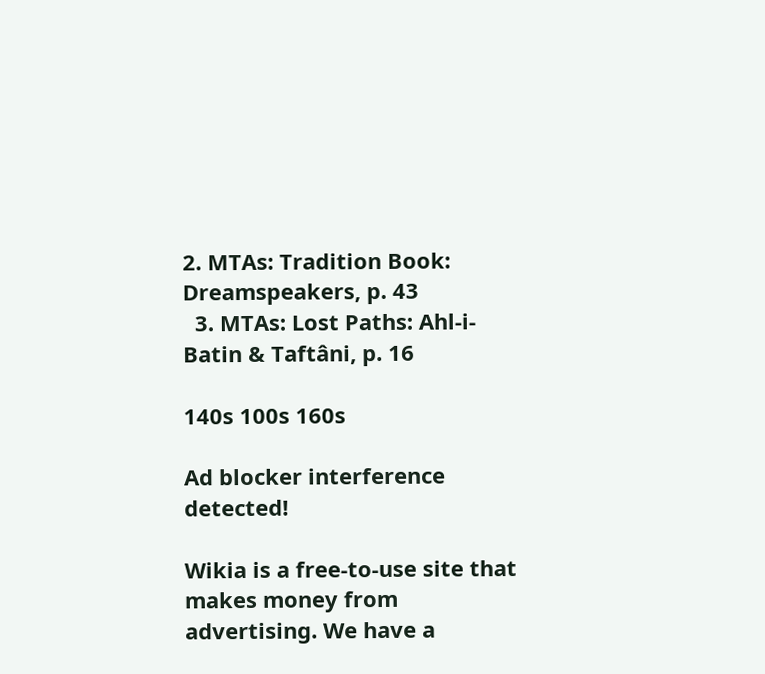2. MTAs: Tradition Book: Dreamspeakers, p. 43
  3. MTAs: Lost Paths: Ahl-i-Batin & Taftâni, p. 16

140s 100s 160s

Ad blocker interference detected!

Wikia is a free-to-use site that makes money from advertising. We have a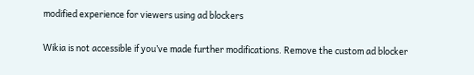modified experience for viewers using ad blockers

Wikia is not accessible if you’ve made further modifications. Remove the custom ad blocker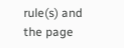rule(s) and the page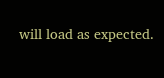will load as expected.